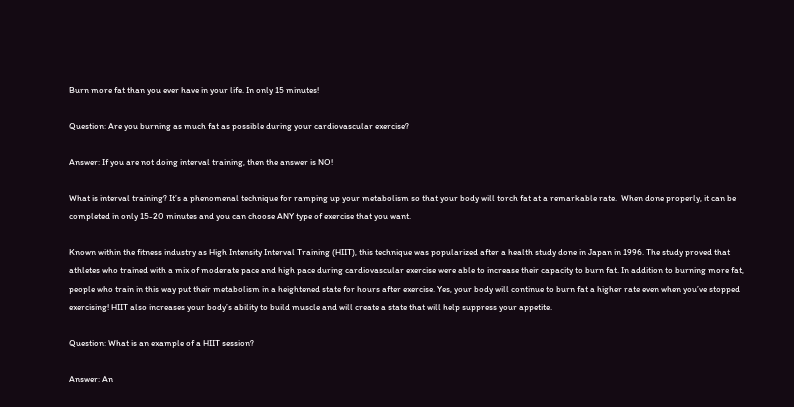Burn more fat than you ever have in your life. In only 15 minutes!

Question: Are you burning as much fat as possible during your cardiovascular exercise?

Answer: If you are not doing interval training, then the answer is NO!

What is interval training? It’s a phenomenal technique for ramping up your metabolism so that your body will torch fat at a remarkable rate.  When done properly, it can be completed in only 15-20 minutes and you can choose ANY type of exercise that you want.

Known within the fitness industry as High Intensity Interval Training (HIIT), this technique was popularized after a health study done in Japan in 1996. The study proved that athletes who trained with a mix of moderate pace and high pace during cardiovascular exercise were able to increase their capacity to burn fat. In addition to burning more fat, people who train in this way put their metabolism in a heightened state for hours after exercise. Yes, your body will continue to burn fat a higher rate even when you’ve stopped exercising! HIIT also increases your body’s ability to build muscle and will create a state that will help suppress your appetite.

Question: What is an example of a HIIT session?

Answer: An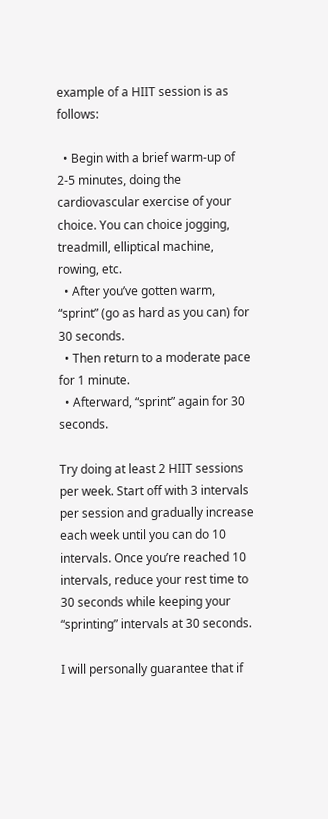example of a HIIT session is as follows:

  • Begin with a brief warm-up of 2-5 minutes, doing the cardiovascular exercise of your choice. You can choice jogging, treadmill, elliptical machine, rowing, etc.
  • After you’ve gotten warm, “sprint” (go as hard as you can) for 30 seconds.
  • Then return to a moderate pace for 1 minute.
  • Afterward, “sprint” again for 30 seconds.

Try doing at least 2 HIIT sessions per week. Start off with 3 intervals per session and gradually increase each week until you can do 10 intervals. Once you’re reached 10 intervals, reduce your rest time to 30 seconds while keeping your “sprinting” intervals at 30 seconds.

I will personally guarantee that if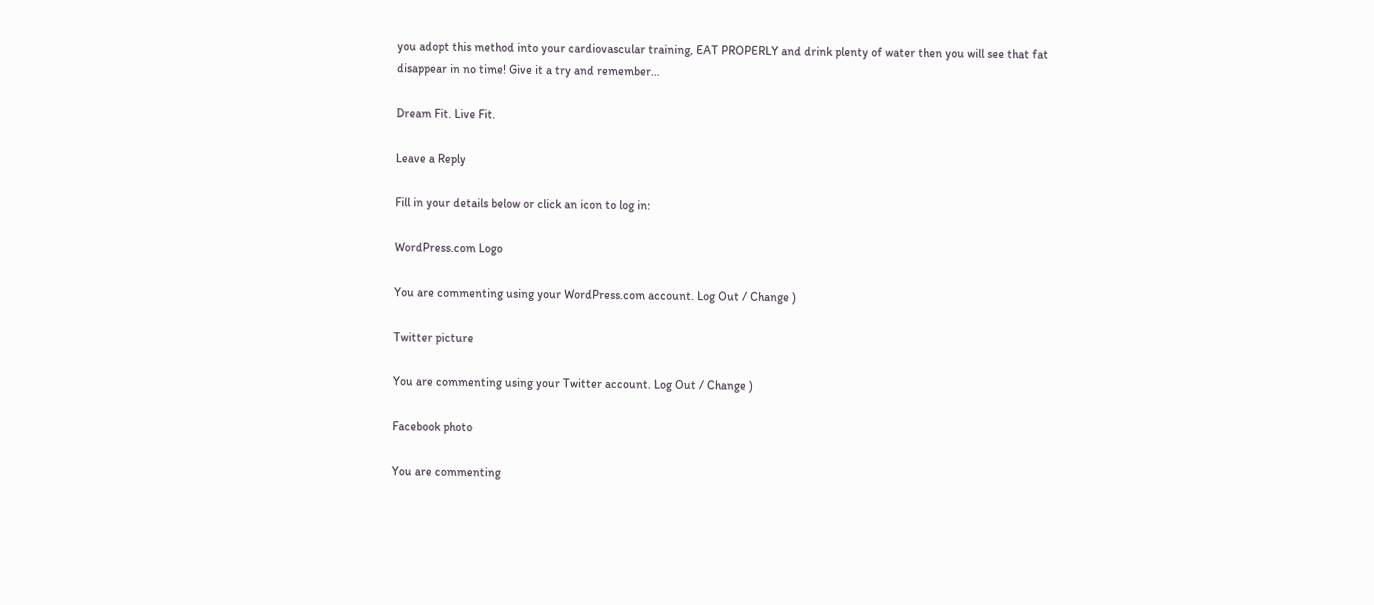you adopt this method into your cardiovascular training, EAT PROPERLY and drink plenty of water then you will see that fat disappear in no time! Give it a try and remember…

Dream Fit. Live Fit.

Leave a Reply

Fill in your details below or click an icon to log in:

WordPress.com Logo

You are commenting using your WordPress.com account. Log Out / Change )

Twitter picture

You are commenting using your Twitter account. Log Out / Change )

Facebook photo

You are commenting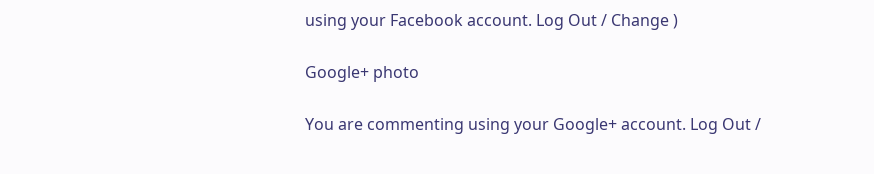using your Facebook account. Log Out / Change )

Google+ photo

You are commenting using your Google+ account. Log Out /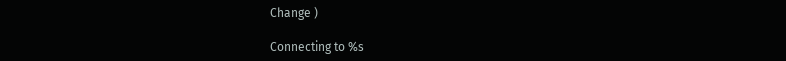Change )

Connecting to %s